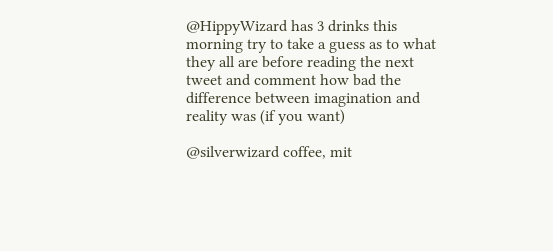@HippyWizard has 3 drinks this morning try to take a guess as to what they all are before reading the next tweet and comment how bad the difference between imagination and reality was (if you want)

@silverwizard coffee, mit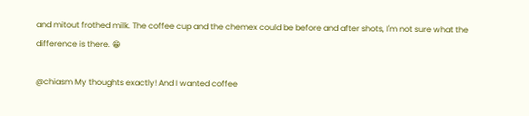and mitout frothed milk. The coffee cup and the chemex could be before and after shots, I'm not sure what the difference is there. 😁

@chiasm My thoughts exactly! And I wanted coffee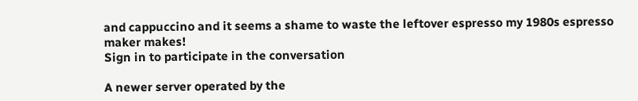and cappuccino and it seems a shame to waste the leftover espresso my 1980s espresso maker makes!
Sign in to participate in the conversation

A newer server operated by the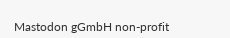Mastodon gGmbH non-profit